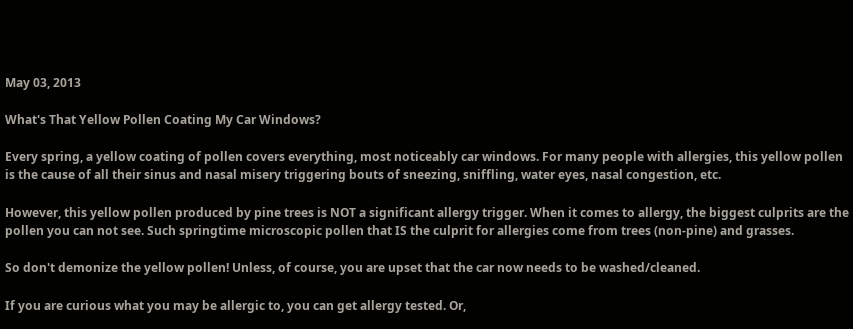May 03, 2013

What's That Yellow Pollen Coating My Car Windows?

Every spring, a yellow coating of pollen covers everything, most noticeably car windows. For many people with allergies, this yellow pollen is the cause of all their sinus and nasal misery triggering bouts of sneezing, sniffling, water eyes, nasal congestion, etc.

However, this yellow pollen produced by pine trees is NOT a significant allergy trigger. When it comes to allergy, the biggest culprits are the pollen you can not see. Such springtime microscopic pollen that IS the culprit for allergies come from trees (non-pine) and grasses.

So don't demonize the yellow pollen! Unless, of course, you are upset that the car now needs to be washed/cleaned.

If you are curious what you may be allergic to, you can get allergy tested. Or,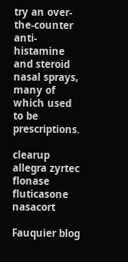try an over-the-counter anti-histamine and steroid nasal sprays, many of which used to be prescriptions.

clearup allegra zyrtec flonase fluticasone nasacort

Fauquier blog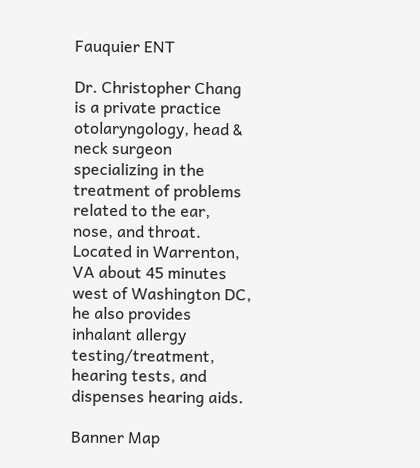Fauquier ENT

Dr. Christopher Chang is a private practice otolaryngology, head & neck surgeon specializing in the treatment of problems related to the ear, nose, and throat. Located in Warrenton, VA about 45 minutes west of Washington DC, he also provides inhalant allergy testing/treatment, hearing tests, and dispenses hearing aids.

Banner Map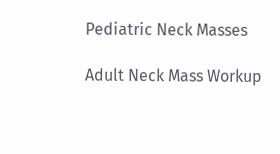Pediatric Neck Masses

Adult Neck Mass Workup